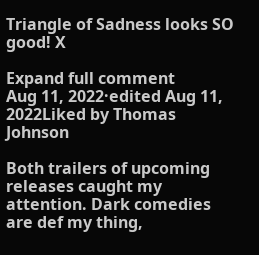Triangle of Sadness looks SO good! X

Expand full comment
Aug 11, 2022·edited Aug 11, 2022Liked by Thomas Johnson

Both trailers of upcoming releases caught my attention. Dark comedies are def my thing,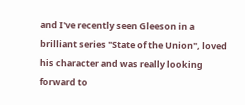and I've recently seen Gleeson in a brilliant series "State of the Union", loved his character and was really looking forward to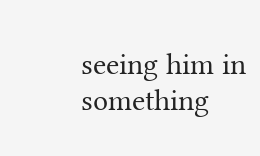seeing him in something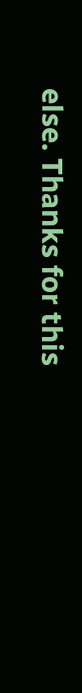else. Thanks for this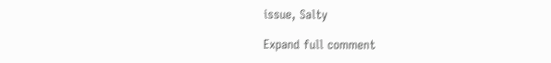issue, Salty

Expand full comment